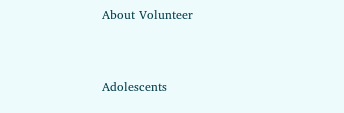About Volunteer


Adolescents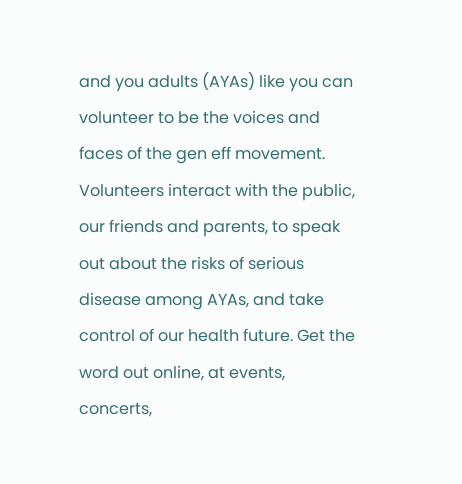and you adults (AYAs) like you can volunteer to be the voices and faces of the gen eff movement. Volunteers interact with the public, our friends and parents, to speak out about the risks of serious disease among AYAs, and take control of our health future. Get the word out online, at events, concerts,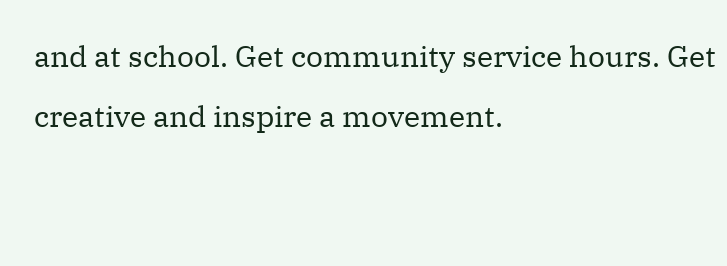and at school. Get community service hours. Get creative and inspire a movement.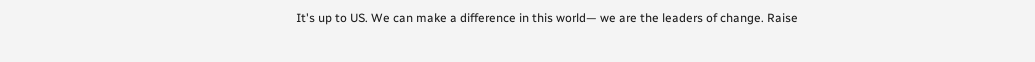It's up to US. We can make a difference in this world— we are the leaders of change. Raise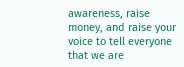awareness, raise money, and raise your voice to tell everyone that we are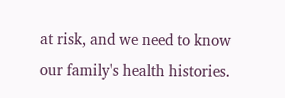at risk, and we need to know our family's health histories.